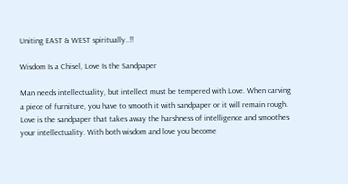Uniting EAST & WEST spiritually..!!

Wisdom Is a Chisel, Love Is the Sandpaper

Man needs intellectuality, but intellect must be tempered with Love. When carving a piece of furniture, you have to smooth it with sandpaper or it will remain rough. Love is the sandpaper that takes away the harshness of intelligence and smoothes your intellectuality. With both wisdom and love you become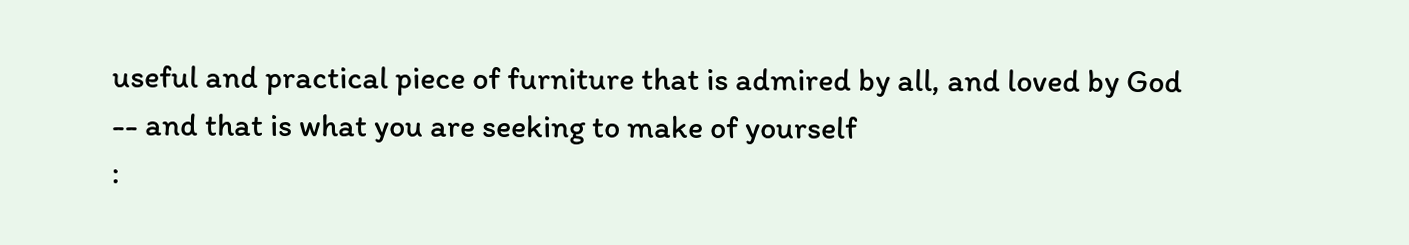useful and practical piece of furniture that is admired by all, and loved by God -- and that is what you are seeking to make of yourself
: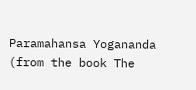Paramahansa Yogananda (from the book The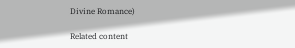Divine Romance)

Related content